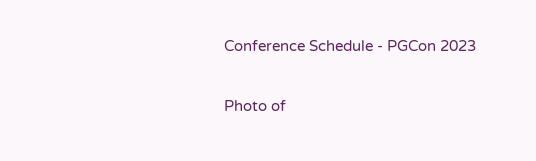Conference Schedule - PGCon 2023

Photo of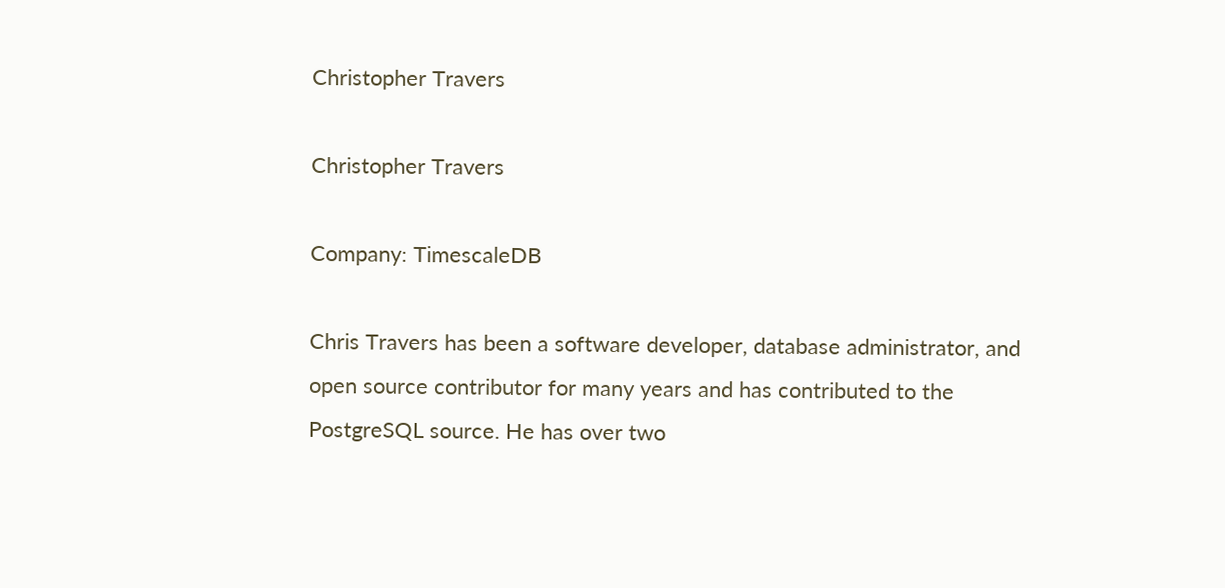Christopher Travers

Christopher Travers

Company: TimescaleDB

Chris Travers has been a software developer, database administrator, and open source contributor for many years and has contributed to the PostgreSQL source. He has over two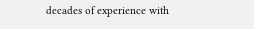decades of experience with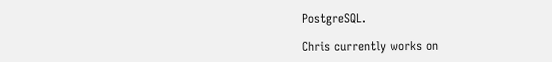PostgreSQL.

Chris currently works on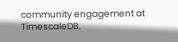community engagement at TimescaleDB.